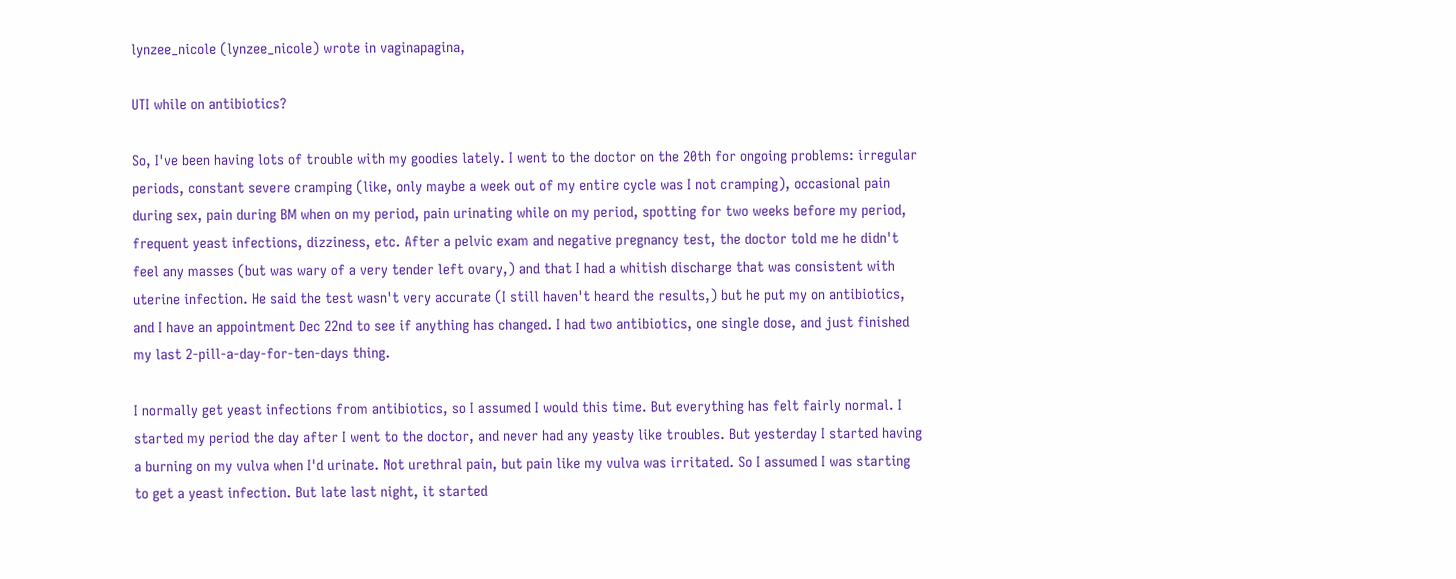lynzee_nicole (lynzee_nicole) wrote in vaginapagina,

UTI while on antibiotics?

So, I've been having lots of trouble with my goodies lately. I went to the doctor on the 20th for ongoing problems: irregular periods, constant severe cramping (like, only maybe a week out of my entire cycle was I not cramping), occasional pain during sex, pain during BM when on my period, pain urinating while on my period, spotting for two weeks before my period, frequent yeast infections, dizziness, etc. After a pelvic exam and negative pregnancy test, the doctor told me he didn't feel any masses (but was wary of a very tender left ovary,) and that I had a whitish discharge that was consistent with uterine infection. He said the test wasn't very accurate (I still haven't heard the results,) but he put my on antibiotics, and I have an appointment Dec 22nd to see if anything has changed. I had two antibiotics, one single dose, and just finished my last 2-pill-a-day-for-ten-days thing.

I normally get yeast infections from antibiotics, so I assumed I would this time. But everything has felt fairly normal. I started my period the day after I went to the doctor, and never had any yeasty like troubles. But yesterday I started having a burning on my vulva when I'd urinate. Not urethral pain, but pain like my vulva was irritated. So I assumed I was starting to get a yeast infection. But late last night, it started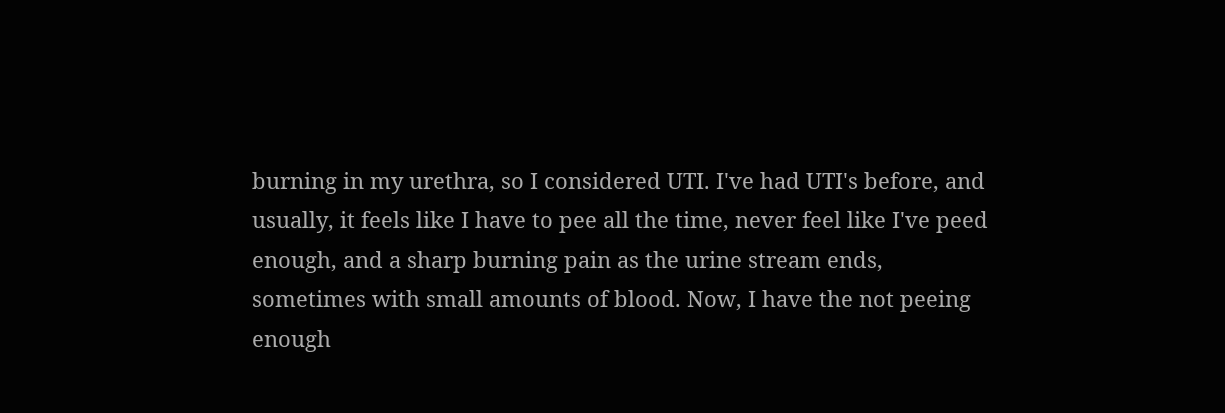burning in my urethra, so I considered UTI. I've had UTI's before, and usually, it feels like I have to pee all the time, never feel like I've peed enough, and a sharp burning pain as the urine stream ends, sometimes with small amounts of blood. Now, I have the not peeing enough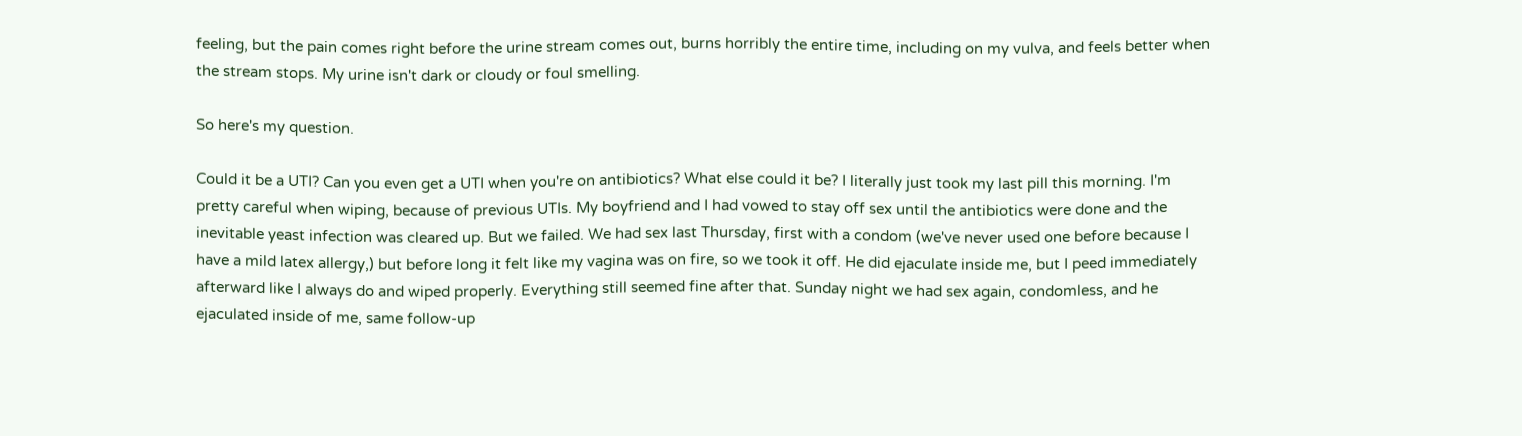feeling, but the pain comes right before the urine stream comes out, burns horribly the entire time, including on my vulva, and feels better when the stream stops. My urine isn't dark or cloudy or foul smelling.

So here's my question.

Could it be a UTI? Can you even get a UTI when you're on antibiotics? What else could it be? I literally just took my last pill this morning. I'm pretty careful when wiping, because of previous UTIs. My boyfriend and I had vowed to stay off sex until the antibiotics were done and the inevitable yeast infection was cleared up. But we failed. We had sex last Thursday, first with a condom (we've never used one before because I have a mild latex allergy,) but before long it felt like my vagina was on fire, so we took it off. He did ejaculate inside me, but I peed immediately afterward like I always do and wiped properly. Everything still seemed fine after that. Sunday night we had sex again, condomless, and he ejaculated inside of me, same follow-up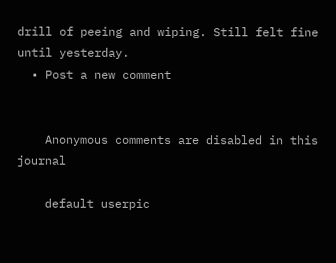drill of peeing and wiping. Still felt fine until yesterday.
  • Post a new comment


    Anonymous comments are disabled in this journal

    default userpic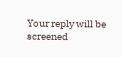Your reply will be screened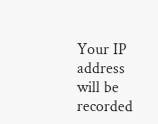Your IP address will be recorded